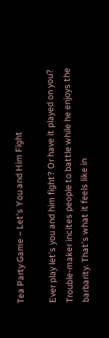Tea Party Game – Let’s You and Him Fight

Ever play let’s you and him fight? Or have it played on you? Trouble-maker incites people to battle while he enjoys the barbarity. That’s what it feels like in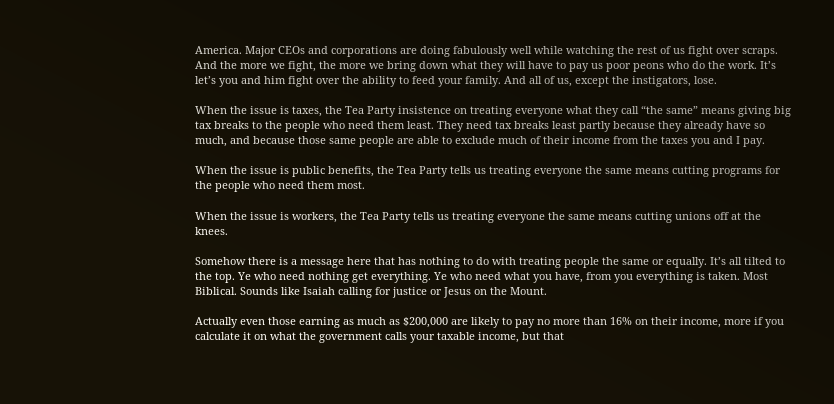America. Major CEOs and corporations are doing fabulously well while watching the rest of us fight over scraps. And the more we fight, the more we bring down what they will have to pay us poor peons who do the work. It’s let’s you and him fight over the ability to feed your family. And all of us, except the instigators, lose.

When the issue is taxes, the Tea Party insistence on treating everyone what they call “the same” means giving big tax breaks to the people who need them least. They need tax breaks least partly because they already have so much, and because those same people are able to exclude much of their income from the taxes you and I pay.

When the issue is public benefits, the Tea Party tells us treating everyone the same means cutting programs for the people who need them most.

When the issue is workers, the Tea Party tells us treating everyone the same means cutting unions off at the knees.

Somehow there is a message here that has nothing to do with treating people the same or equally. It’s all tilted to the top. Ye who need nothing get everything. Ye who need what you have, from you everything is taken. Most Biblical. Sounds like Isaiah calling for justice or Jesus on the Mount.

Actually even those earning as much as $200,000 are likely to pay no more than 16% on their income, more if you calculate it on what the government calls your taxable income, but that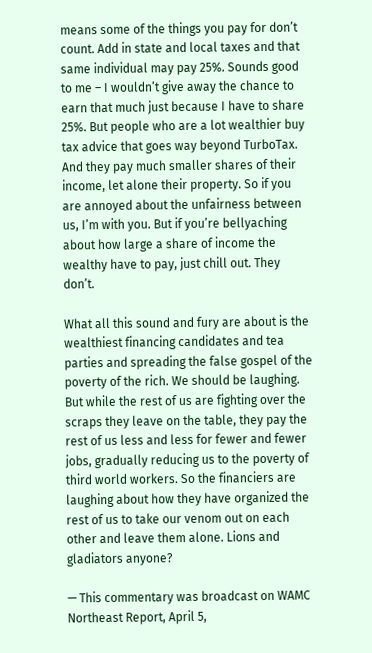means some of the things you pay for don’t count. Add in state and local taxes and that same individual may pay 25%. Sounds good to me – I wouldn’t give away the chance to earn that much just because I have to share 25%. But people who are a lot wealthier buy tax advice that goes way beyond TurboTax. And they pay much smaller shares of their income, let alone their property. So if you are annoyed about the unfairness between us, I’m with you. But if you’re bellyaching about how large a share of income the wealthy have to pay, just chill out. They don’t.

What all this sound and fury are about is the wealthiest financing candidates and tea parties and spreading the false gospel of the poverty of the rich. We should be laughing. But while the rest of us are fighting over the scraps they leave on the table, they pay the rest of us less and less for fewer and fewer jobs, gradually reducing us to the poverty of third world workers. So the financiers are laughing about how they have organized the rest of us to take our venom out on each other and leave them alone. Lions and gladiators anyone?

— This commentary was broadcast on WAMC Northeast Report, April 5,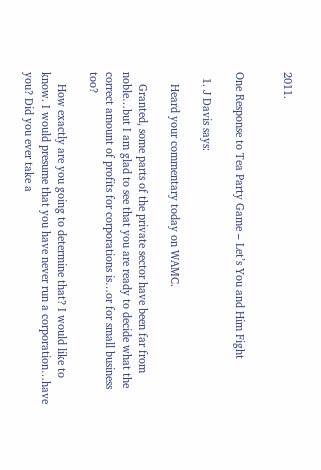2011.


One Response to Tea Party Game – Let’s You and Him Fight

  1. J Davis says:

    Heard your commentary today on WAMC.

    Granted, some parts of the private sector have been far from noble…but I am glad to see that you are ready to decide what the correct amount of profits for corporations is…or for small business too?

    How exactly are you going to determine that? I would like to know. I would presume that you have never run a corporation…have you? Did you ever take a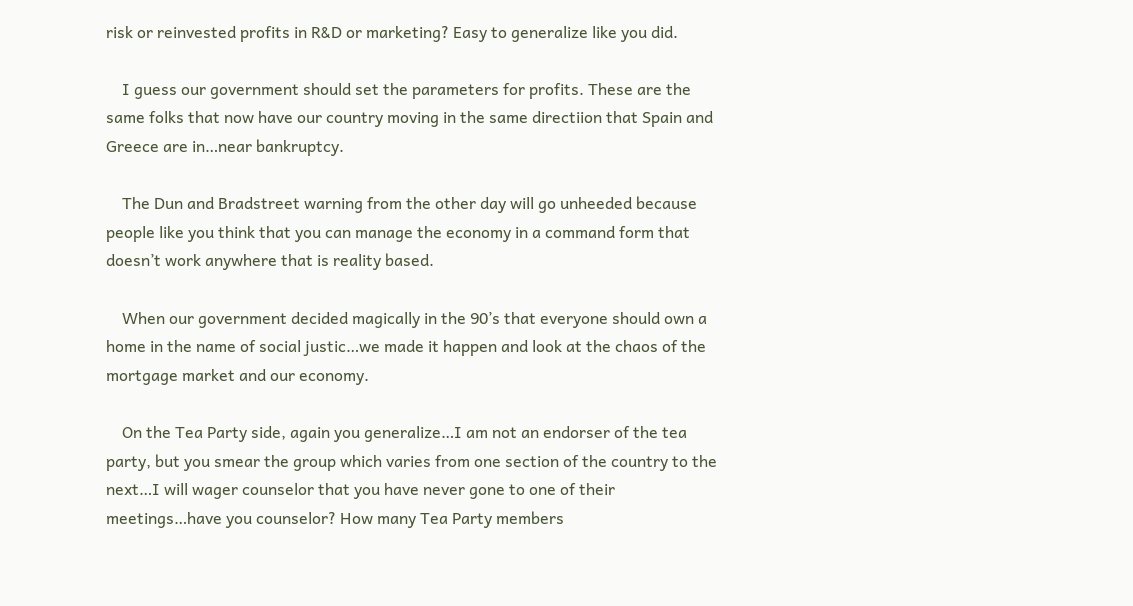risk or reinvested profits in R&D or marketing? Easy to generalize like you did.

    I guess our government should set the parameters for profits. These are the same folks that now have our country moving in the same directiion that Spain and Greece are in…near bankruptcy.

    The Dun and Bradstreet warning from the other day will go unheeded because people like you think that you can manage the economy in a command form that doesn’t work anywhere that is reality based.

    When our government decided magically in the 90’s that everyone should own a home in the name of social justic…we made it happen and look at the chaos of the mortgage market and our economy.

    On the Tea Party side, again you generalize…I am not an endorser of the tea party, but you smear the group which varies from one section of the country to the next…I will wager counselor that you have never gone to one of their meetings…have you counselor? How many Tea Party members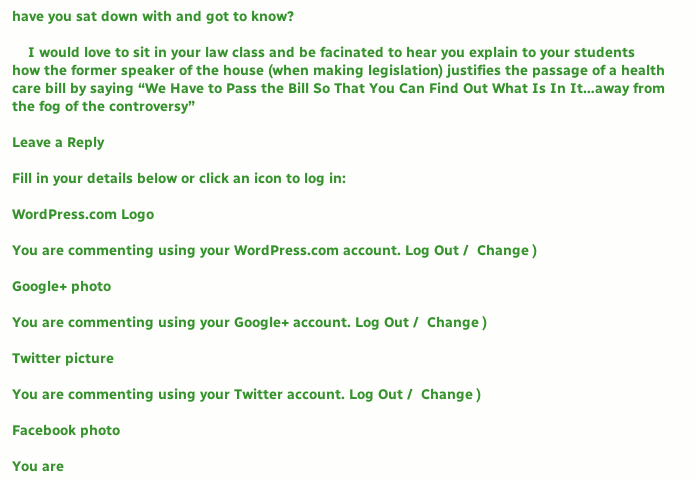have you sat down with and got to know?

    I would love to sit in your law class and be facinated to hear you explain to your students how the former speaker of the house (when making legislation) justifies the passage of a health care bill by saying “We Have to Pass the Bill So That You Can Find Out What Is In It…away from the fog of the controversy”

Leave a Reply

Fill in your details below or click an icon to log in:

WordPress.com Logo

You are commenting using your WordPress.com account. Log Out /  Change )

Google+ photo

You are commenting using your Google+ account. Log Out /  Change )

Twitter picture

You are commenting using your Twitter account. Log Out /  Change )

Facebook photo

You are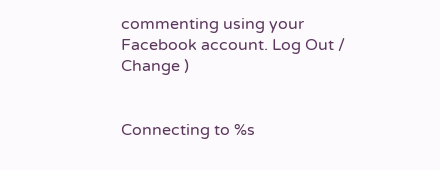commenting using your Facebook account. Log Out /  Change )


Connecting to %s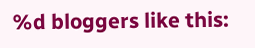%d bloggers like this: